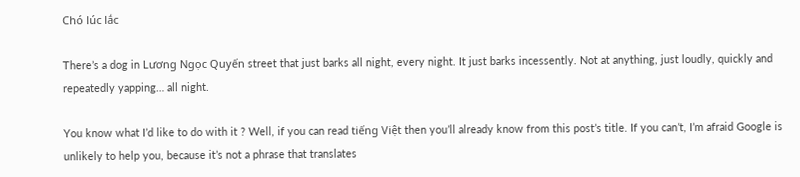Chó lúc lắc

There’s a dog in Lương Ngọc Quyến street that just barks all night, every night. It just barks incessently. Not at anything, just loudly, quickly and repeatedly yapping… all night.

You know what I’d like to do with it ? Well, if you can read tiếng Việt then you’ll already know from this post’s title. If you can’t, I’m afraid Google is unlikely to help you, because it’s not a phrase that translates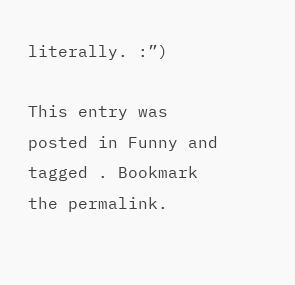literally. :”)

This entry was posted in Funny and tagged . Bookmark the permalink.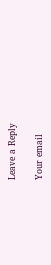Leave a Reply

Your email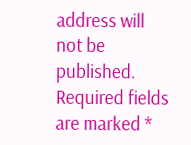address will not be published. Required fields are marked *